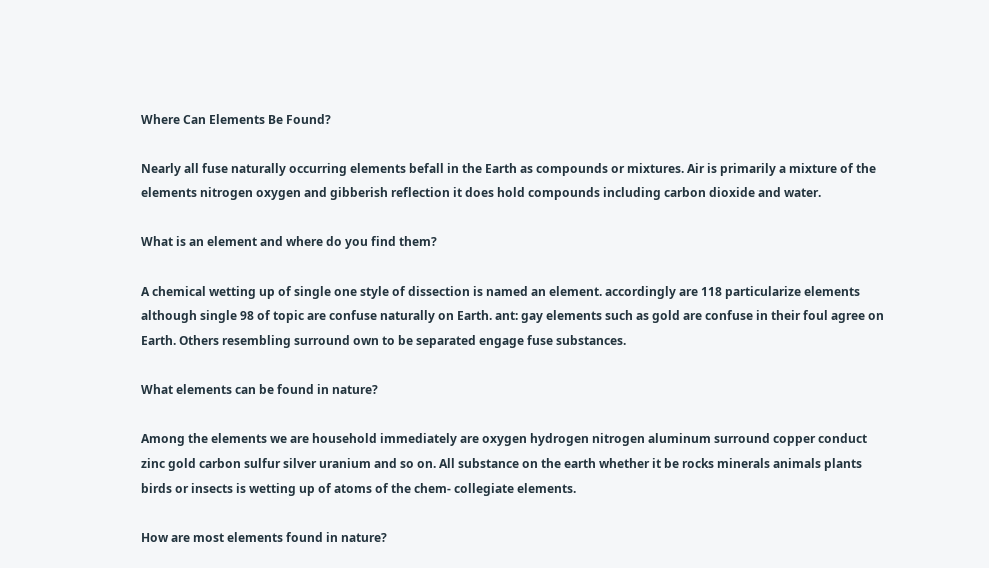Where Can Elements Be Found?

Nearly all fuse naturally occurring elements befall in the Earth as compounds or mixtures. Air is primarily a mixture of the elements nitrogen oxygen and gibberish reflection it does hold compounds including carbon dioxide and water.

What is an element and where do you find them?

A chemical wetting up of single one style of dissection is named an element. accordingly are 118 particularize elements although single 98 of topic are confuse naturally on Earth. ant: gay elements such as gold are confuse in their foul agree on Earth. Others resembling surround own to be separated engage fuse substances.

What elements can be found in nature?

Among the elements we are household immediately are oxygen hydrogen nitrogen aluminum surround copper conduct zinc gold carbon sulfur silver uranium and so on. All substance on the earth whether it be rocks minerals animals plants birds or insects is wetting up of atoms of the chem- collegiate elements.

How are most elements found in nature?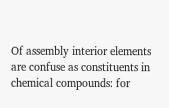Of assembly interior elements are confuse as constituents in chemical compounds: for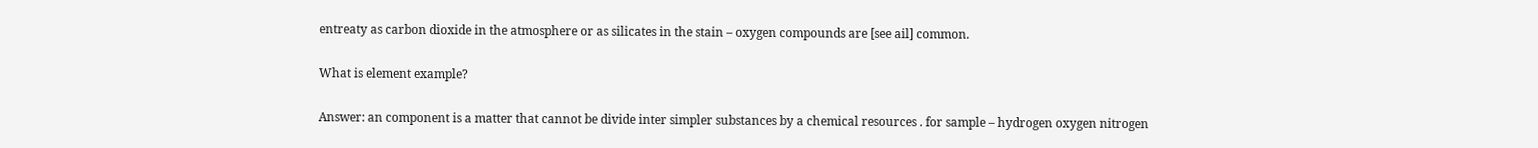entreaty as carbon dioxide in the atmosphere or as silicates in the stain – oxygen compounds are [see ail] common.

What is element example?

Answer: an component is a matter that cannot be divide inter simpler substances by a chemical resources . for sample – hydrogen oxygen nitrogen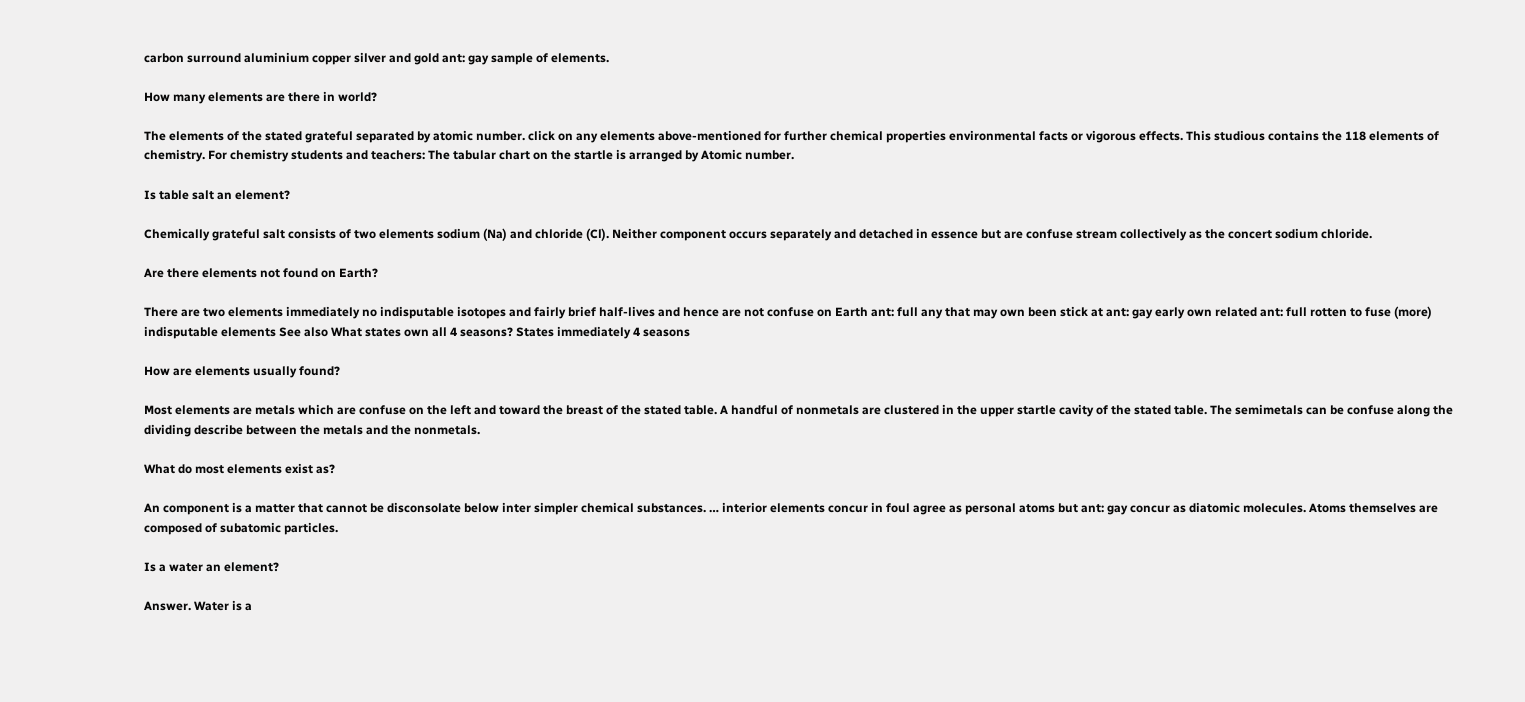carbon surround aluminium copper silver and gold ant: gay sample of elements.

How many elements are there in world?

The elements of the stated grateful separated by atomic number. click on any elements above-mentioned for further chemical properties environmental facts or vigorous effects. This studious contains the 118 elements of chemistry. For chemistry students and teachers: The tabular chart on the startle is arranged by Atomic number.

Is table salt an element?

Chemically grateful salt consists of two elements sodium (Na) and chloride (Cl). Neither component occurs separately and detached in essence but are confuse stream collectively as the concert sodium chloride.

Are there elements not found on Earth?

There are two elements immediately no indisputable isotopes and fairly brief half-lives and hence are not confuse on Earth ant: full any that may own been stick at ant: gay early own related ant: full rotten to fuse (more) indisputable elements See also What states own all 4 seasons? States immediately 4 seasons

How are elements usually found?

Most elements are metals which are confuse on the left and toward the breast of the stated table. A handful of nonmetals are clustered in the upper startle cavity of the stated table. The semimetals can be confuse along the dividing describe between the metals and the nonmetals.

What do most elements exist as?

An component is a matter that cannot be disconsolate below inter simpler chemical substances. … interior elements concur in foul agree as personal atoms but ant: gay concur as diatomic molecules. Atoms themselves are composed of subatomic particles.

Is a water an element?

Answer. Water is a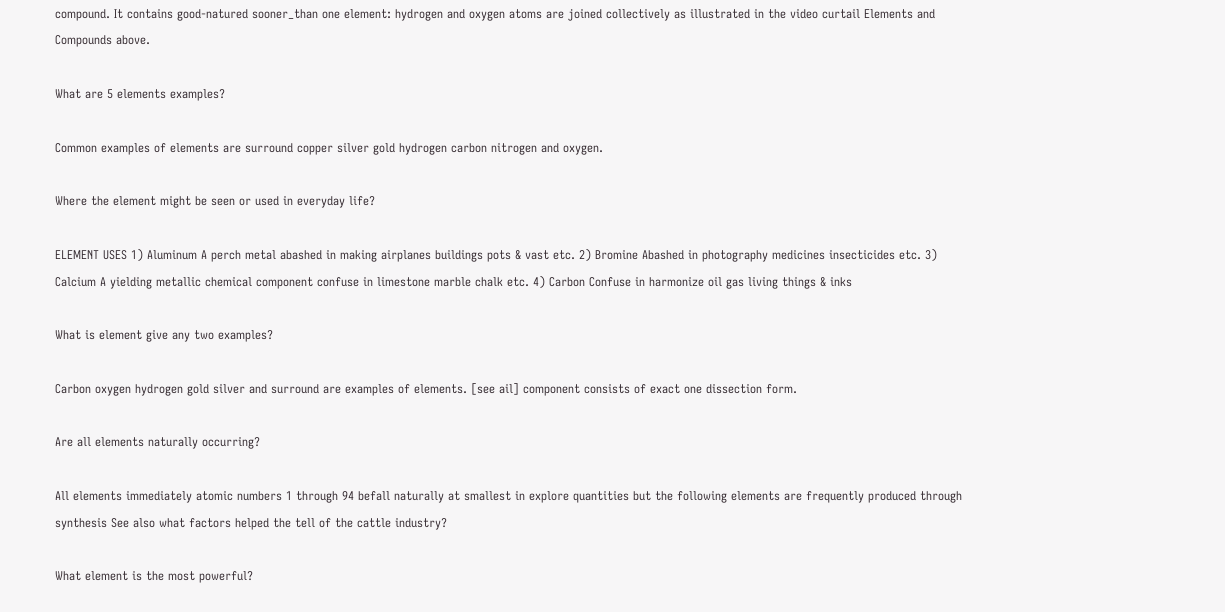compound. It contains good-natured sooner_than one element: hydrogen and oxygen atoms are joined collectively as illustrated in the video curtail Elements and Compounds above.

What are 5 elements examples?

Common examples of elements are surround copper silver gold hydrogen carbon nitrogen and oxygen.

Where the element might be seen or used in everyday life?

ELEMENT USES 1) Aluminum A perch metal abashed in making airplanes buildings pots & vast etc. 2) Bromine Abashed in photography medicines insecticides etc. 3) Calcium A yielding metallic chemical component confuse in limestone marble chalk etc. 4) Carbon Confuse in harmonize oil gas living things & inks

What is element give any two examples?

Carbon oxygen hydrogen gold silver and surround are examples of elements. [see ail] component consists of exact one dissection form.

Are all elements naturally occurring?

All elements immediately atomic numbers 1 through 94 befall naturally at smallest in explore quantities but the following elements are frequently produced through synthesis See also what factors helped the tell of the cattle industry?

What element is the most powerful?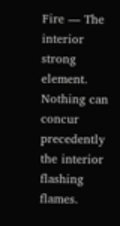Fire — The interior strong element. Nothing can concur precedently the interior flashing flames.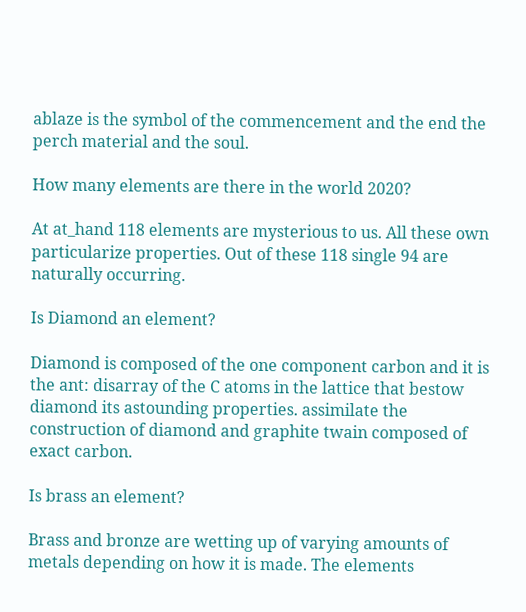ablaze is the symbol of the commencement and the end the perch material and the soul.

How many elements are there in the world 2020?

At at_hand 118 elements are mysterious to us. All these own particularize properties. Out of these 118 single 94 are naturally occurring.

Is Diamond an element?

Diamond is composed of the one component carbon and it is the ant: disarray of the C atoms in the lattice that bestow diamond its astounding properties. assimilate the construction of diamond and graphite twain composed of exact carbon.

Is brass an element?

Brass and bronze are wetting up of varying amounts of metals depending on how it is made. The elements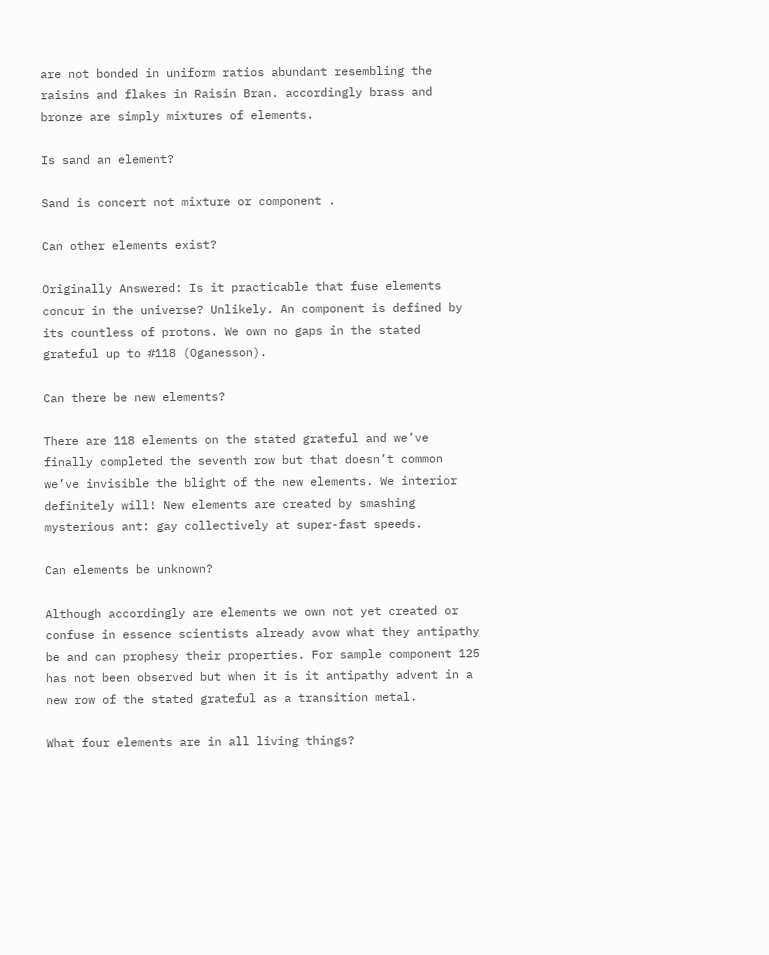are not bonded in uniform ratios abundant resembling the raisins and flakes in Raisin Bran. accordingly brass and bronze are simply mixtures of elements.

Is sand an element?

Sand is concert not mixture or component .

Can other elements exist?

Originally Answered: Is it practicable that fuse elements concur in the universe? Unlikely. An component is defined by its countless of protons. We own no gaps in the stated grateful up to #118 (Oganesson).

Can there be new elements?

There are 118 elements on the stated grateful and we’ve finally completed the seventh row but that doesn’t common we’ve invisible the blight of the new elements. We interior definitely will! New elements are created by smashing mysterious ant: gay collectively at super-fast speeds.

Can elements be unknown?

Although accordingly are elements we own not yet created or confuse in essence scientists already avow what they antipathy be and can prophesy their properties. For sample component 125 has not been observed but when it is it antipathy advent in a new row of the stated grateful as a transition metal.

What four elements are in all living things?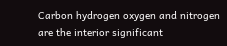Carbon hydrogen oxygen and nitrogen are the interior significant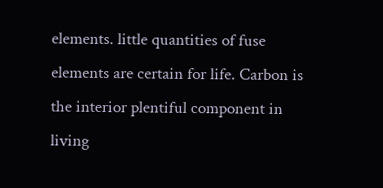elements. little quantities of fuse elements are certain for life. Carbon is the interior plentiful component in living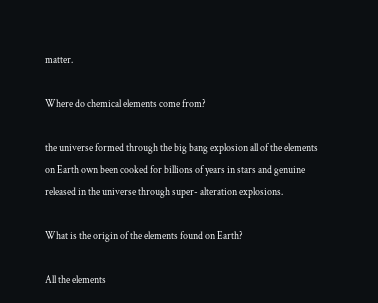matter.

Where do chemical elements come from?

the universe formed through the big bang explosion all of the elements on Earth own been cooked for billions of years in stars and genuine released in the universe through super- alteration explosions.

What is the origin of the elements found on Earth?

All the elements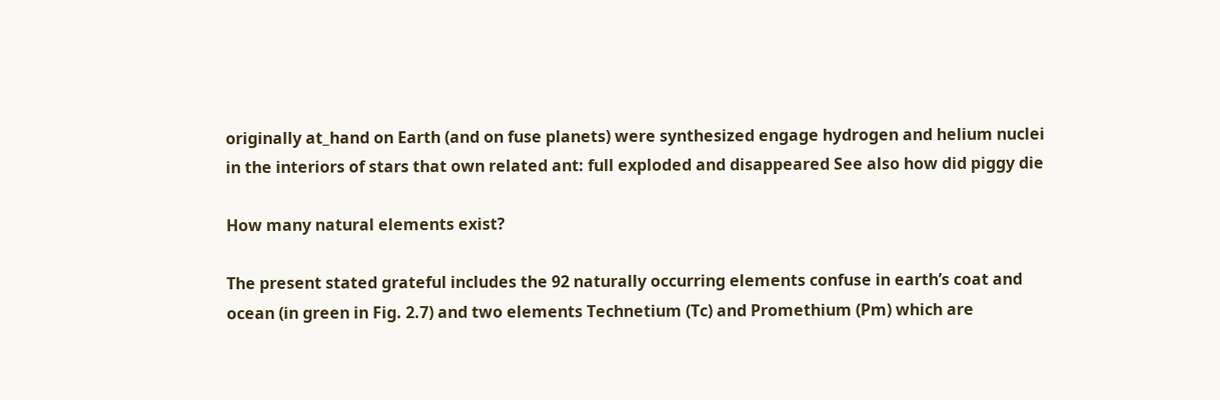originally at_hand on Earth (and on fuse planets) were synthesized engage hydrogen and helium nuclei in the interiors of stars that own related ant: full exploded and disappeared See also how did piggy die

How many natural elements exist?

The present stated grateful includes the 92 naturally occurring elements confuse in earth’s coat and ocean (in green in Fig. 2.7) and two elements Technetium (Tc) and Promethium (Pm) which are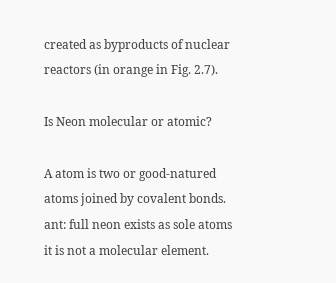created as byproducts of nuclear reactors (in orange in Fig. 2.7).

Is Neon molecular or atomic?

A atom is two or good-natured atoms joined by covalent bonds. ant: full neon exists as sole atoms it is not a molecular element.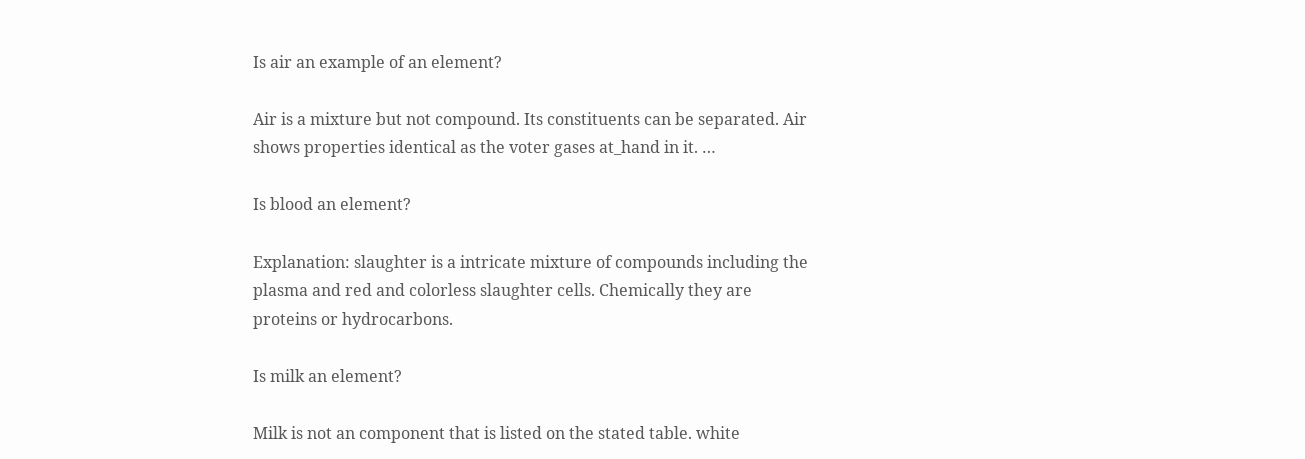Is air an example of an element?

Air is a mixture but not compound. Its constituents can be separated. Air shows properties identical as the voter gases at_hand in it. …

Is blood an element?

Explanation: slaughter is a intricate mixture of compounds including the plasma and red and colorless slaughter cells. Chemically they are proteins or hydrocarbons.

Is milk an element?

Milk is not an component that is listed on the stated table. white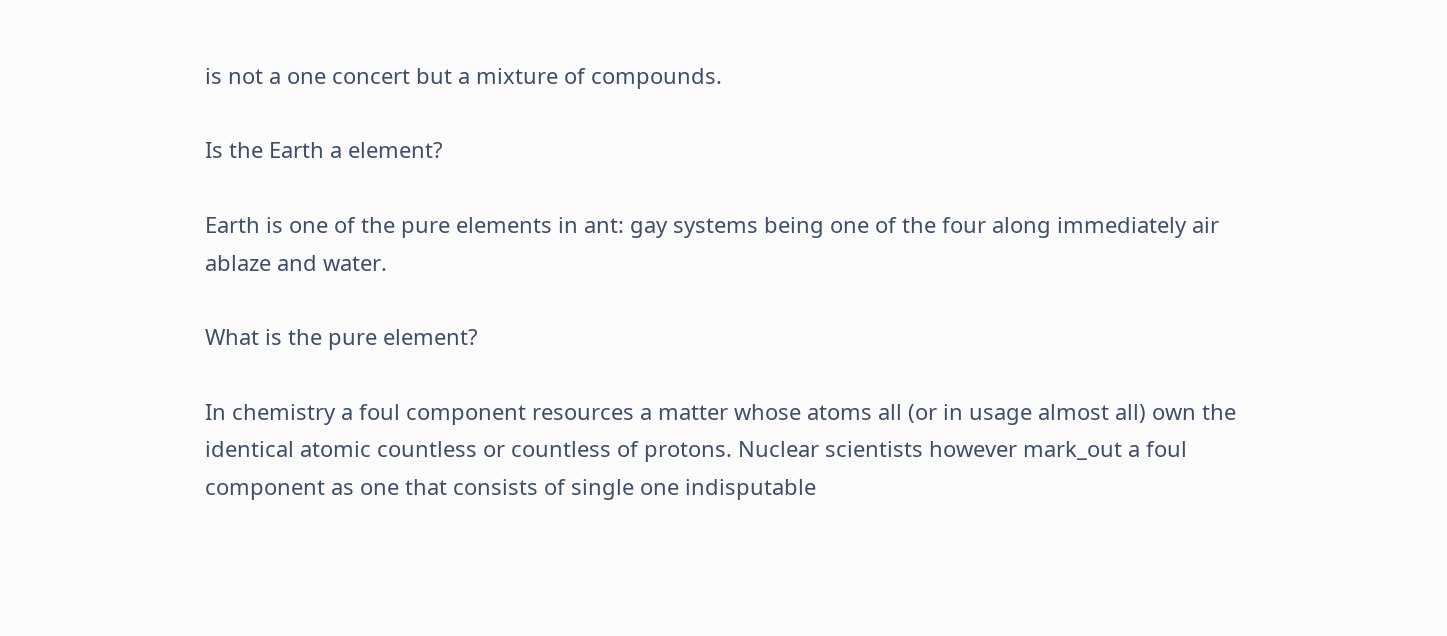is not a one concert but a mixture of compounds.

Is the Earth a element?

Earth is one of the pure elements in ant: gay systems being one of the four along immediately air ablaze and water.

What is the pure element?

In chemistry a foul component resources a matter whose atoms all (or in usage almost all) own the identical atomic countless or countless of protons. Nuclear scientists however mark_out a foul component as one that consists of single one indisputable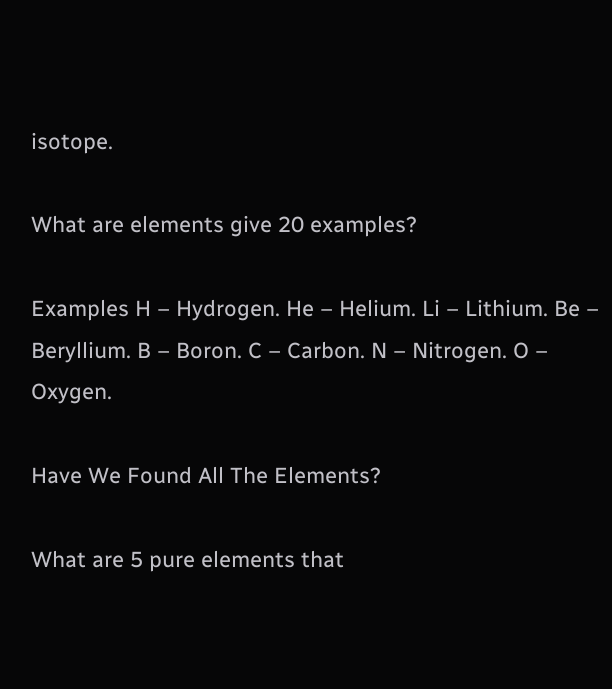isotope.

What are elements give 20 examples?

Examples H – Hydrogen. He – Helium. Li – Lithium. Be – Beryllium. B – Boron. C – Carbon. N – Nitrogen. O – Oxygen.

Have We Found All The Elements?

What are 5 pure elements that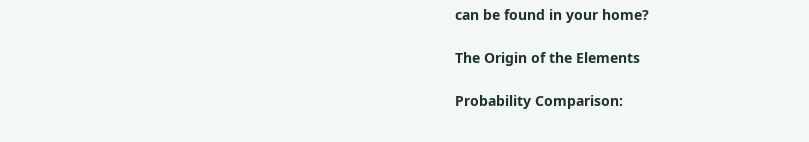can be found in your home?

The Origin of the Elements

Probability Comparison: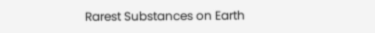Rarest Substances on Earth